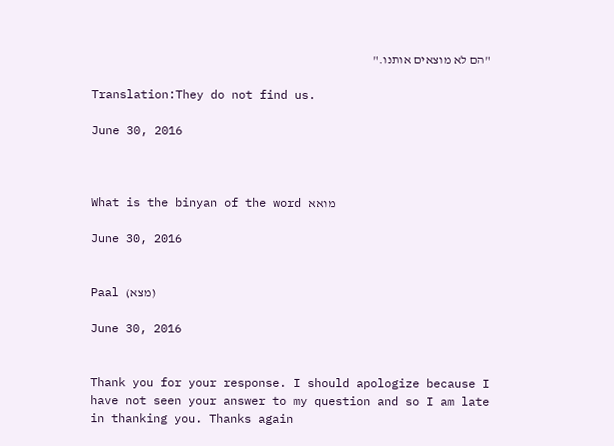"הם לא מוצאים אותנו."

Translation:They do not find us.

June 30, 2016



What is the binyan of the word מואא

June 30, 2016


Paal (מצא)

June 30, 2016


Thank you for your response. I should apologize because I have not seen your answer to my question and so I am late in thanking you. Thanks again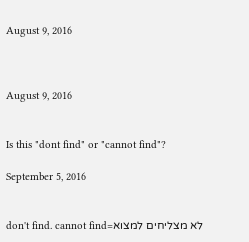August 9, 2016



August 9, 2016


Is this "dont find" or "cannot find"?

September 5, 2016


don't find. cannot find=לא מצליחים למצוא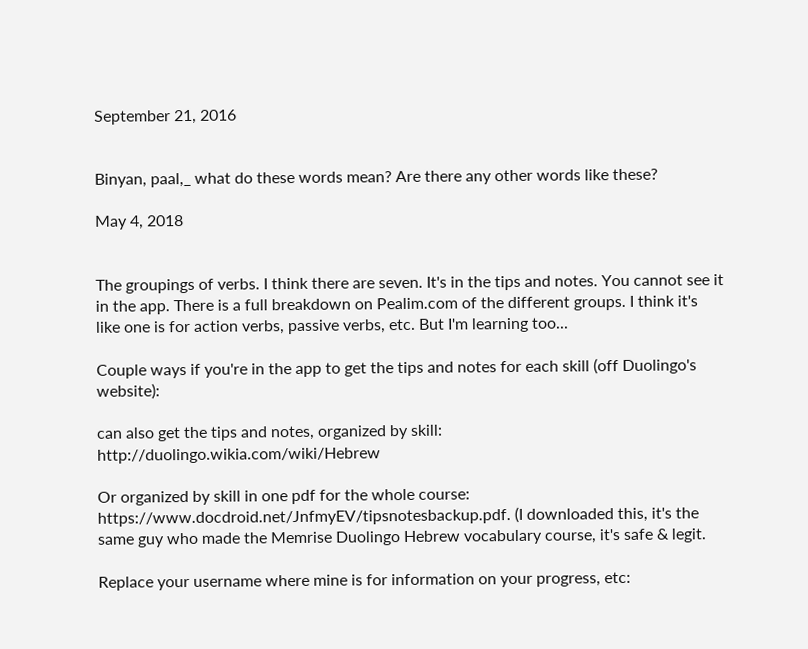September 21, 2016


Binyan, paal,_ what do these words mean? Are there any other words like these?

May 4, 2018


The groupings of verbs. I think there are seven. It's in the tips and notes. You cannot see it in the app. There is a full breakdown on Pealim.com of the different groups. I think it's like one is for action verbs, passive verbs, etc. But I'm learning too...

Couple ways if you're in the app to get the tips and notes for each skill (off Duolingo's website):

can also get the tips and notes, organized by skill: http://duolingo.wikia.com/wiki/Hebrew

Or organized by skill in one pdf for the whole course: https://www.docdroid.net/JnfmyEV/tipsnotesbackup.pdf. (I downloaded this, it's the same guy who made the Memrise Duolingo Hebrew vocabulary course, it's safe & legit.

Replace your username where mine is for information on your progress, etc: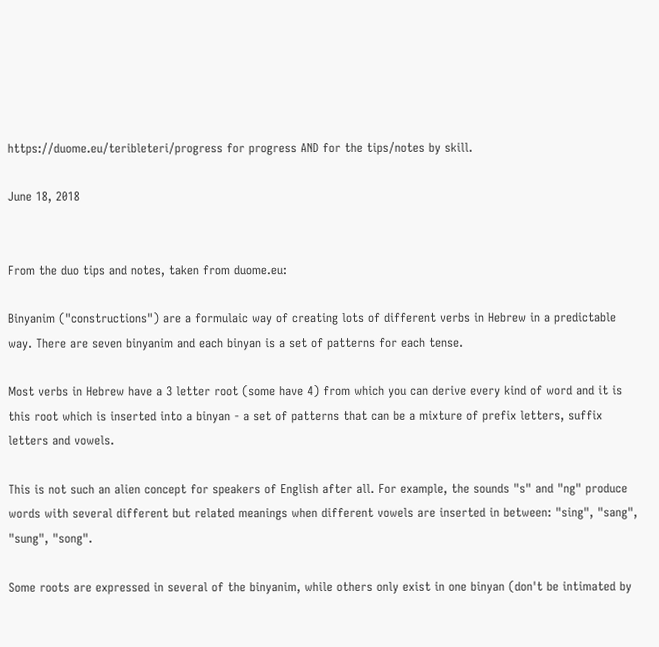https://duome.eu/teribleteri/progress for progress AND for the tips/notes by skill.

June 18, 2018


From the duo tips and notes, taken from duome.eu:

Binyanim ("constructions") are a formulaic way of creating lots of different verbs in Hebrew in a predictable way. There are seven binyanim and each binyan is a set of patterns for each tense.

Most verbs in Hebrew have a 3 letter root (some have 4) from which you can derive every kind of word and it is this root which is inserted into a binyan - a set of patterns that can be a mixture of prefix letters, suffix letters and vowels.

This is not such an alien concept for speakers of English after all. For example, the sounds "s" and "ng" produce words with several different but related meanings when different vowels are inserted in between: "sing", "sang", "sung", "song".

Some roots are expressed in several of the binyanim, while others only exist in one binyan (don't be intimated by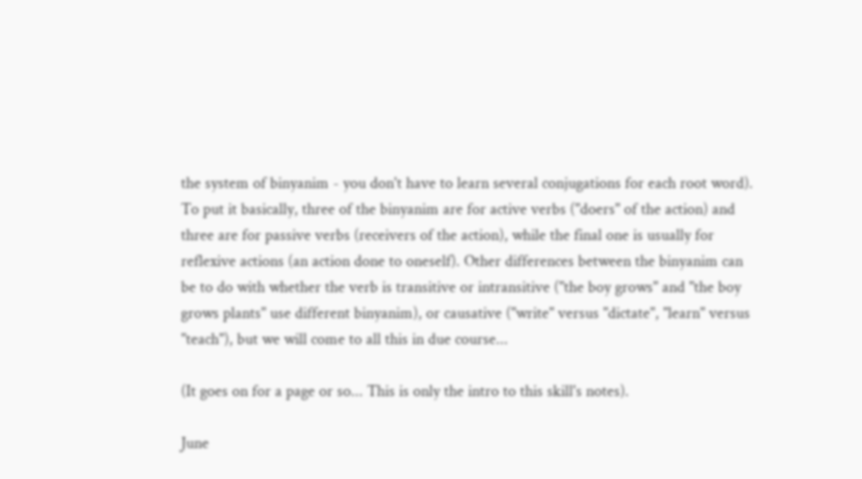the system of binyanim - you don't have to learn several conjugations for each root word). To put it basically, three of the binyanim are for active verbs ("doers" of the action) and three are for passive verbs (receivers of the action), while the final one is usually for reflexive actions (an action done to oneself). Other differences between the binyanim can be to do with whether the verb is transitive or intransitive ("the boy grows" and "the boy grows plants" use different binyanim), or causative ("write" versus "dictate", "learn" versus "teach"), but we will come to all this in due course...

(It goes on for a page or so... This is only the intro to this skill's notes).

June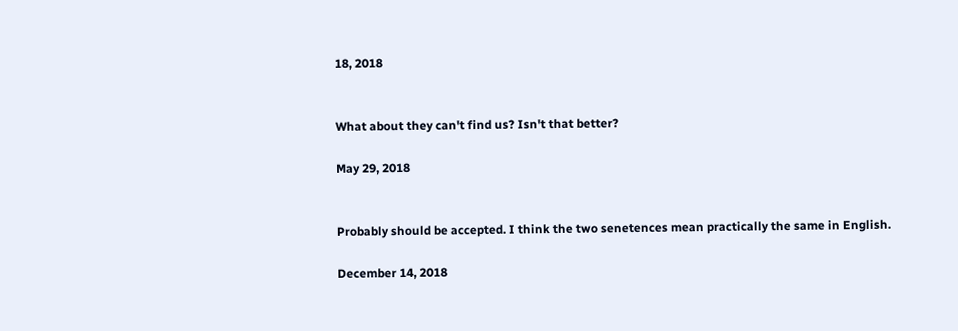18, 2018


What about they can't find us? Isn't that better?

May 29, 2018


Probably should be accepted. I think the two senetences mean practically the same in English.

December 14, 2018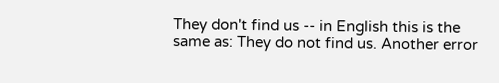They don't find us -- in English this is the same as: They do not find us. Another error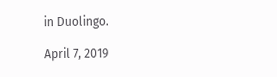in Duolingo.

April 7, 2019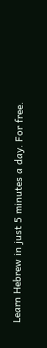Learn Hebrew in just 5 minutes a day. For free.